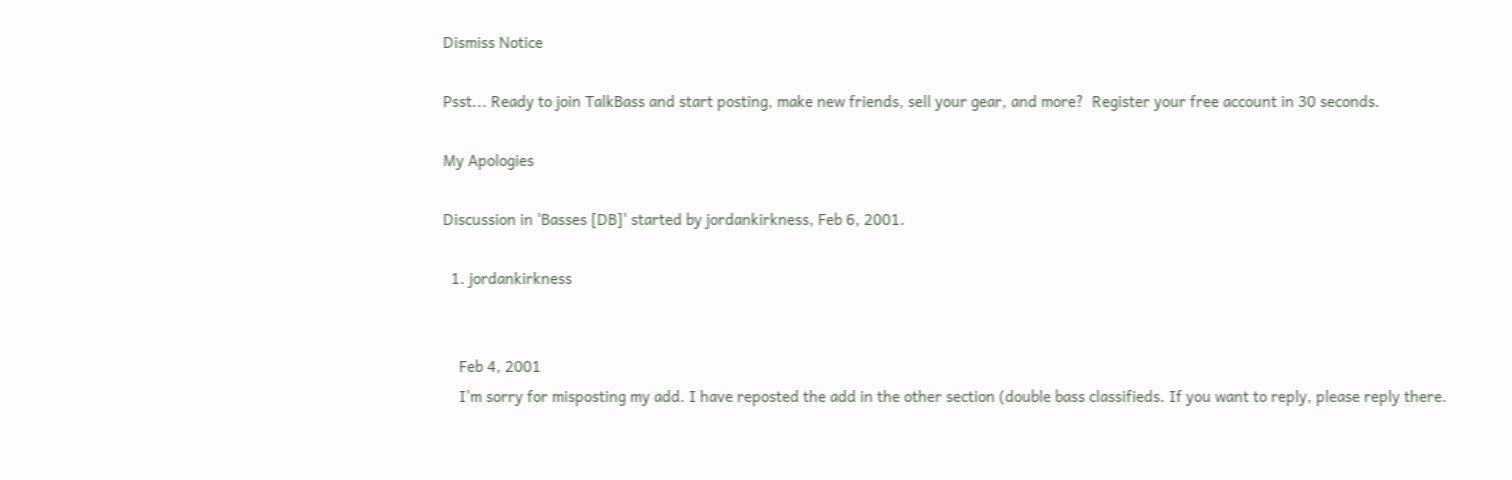Dismiss Notice

Psst... Ready to join TalkBass and start posting, make new friends, sell your gear, and more?  Register your free account in 30 seconds.

My Apologies

Discussion in 'Basses [DB]' started by jordankirkness, Feb 6, 2001.

  1. jordankirkness


    Feb 4, 2001
    I'm sorry for misposting my add. I have reposted the add in the other section (double bass classifieds. If you want to reply, please reply there.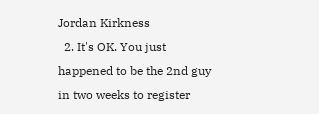Jordan Kirkness
  2. It's OK. You just happened to be the 2nd guy in two weeks to register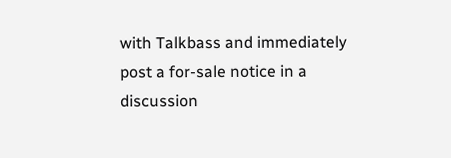with Talkbass and immediately post a for-sale notice in a discussion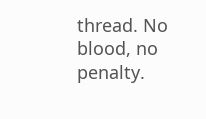thread. No blood, no penalty.